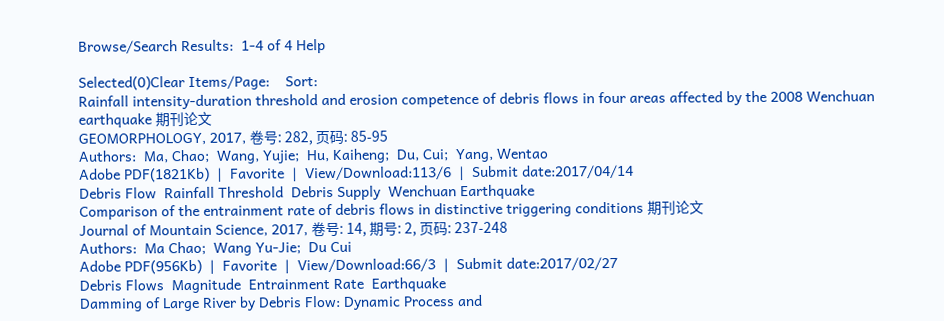Browse/Search Results:  1-4 of 4 Help

Selected(0)Clear Items/Page:    Sort:
Rainfall intensity-duration threshold and erosion competence of debris flows in four areas affected by the 2008 Wenchuan earthquake 期刊论文
GEOMORPHOLOGY, 2017, 卷号: 282, 页码: 85-95
Authors:  Ma, Chao;  Wang, Yujie;  Hu, Kaiheng;  Du, Cui;  Yang, Wentao
Adobe PDF(1821Kb)  |  Favorite  |  View/Download:113/6  |  Submit date:2017/04/14
Debris Flow  Rainfall Threshold  Debris Supply  Wenchuan Earthquake
Comparison of the entrainment rate of debris flows in distinctive triggering conditions 期刊论文
Journal of Mountain Science, 2017, 卷号: 14, 期号: 2, 页码: 237-248
Authors:  Ma Chao;  Wang Yu-Jie;  Du Cui
Adobe PDF(956Kb)  |  Favorite  |  View/Download:66/3  |  Submit date:2017/02/27
Debris Flows  Magnitude  Entrainment Rate  Earthquake
Damming of Large River by Debris Flow: Dynamic Process and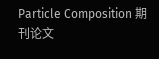Particle Composition 期刊论文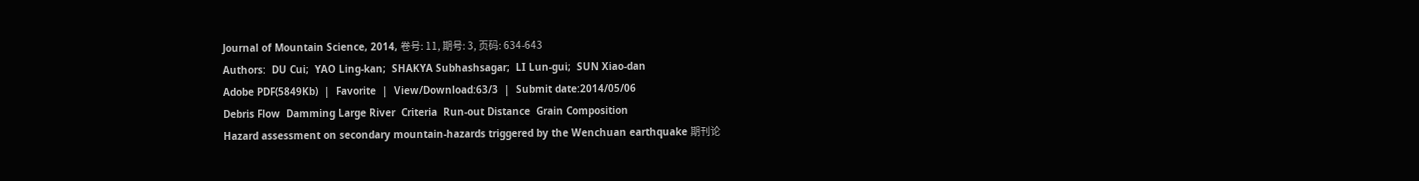Journal of Mountain Science, 2014, 卷号: 11, 期号: 3, 页码: 634-643
Authors:  DU Cui;  YAO Ling-kan;  SHAKYA Subhashsagar;  LI Lun-gui;  SUN Xiao-dan
Adobe PDF(5849Kb)  |  Favorite  |  View/Download:63/3  |  Submit date:2014/05/06
Debris Flow  Damming Large River  Criteria  Run-out Distance  Grain Composition
Hazard assessment on secondary mountain-hazards triggered by the Wenchuan earthquake 期刊论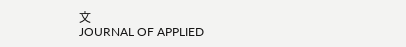文
JOURNAL OF APPLIED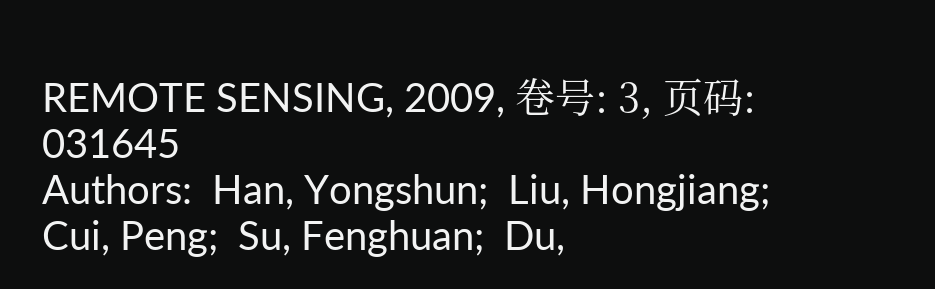REMOTE SENSING, 2009, 卷号: 3, 页码: 031645
Authors:  Han, Yongshun;  Liu, Hongjiang;  Cui, Peng;  Su, Fenghuan;  Du,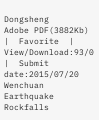Dongsheng
Adobe PDF(3882Kb)  |  Favorite  |  View/Download:93/0  |  Submit date:2015/07/20
Wenchuan Earthquake  Rockfalls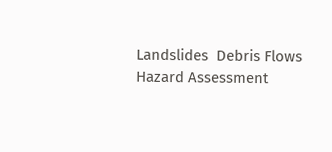Landslides  Debris Flows  Hazard Assessment